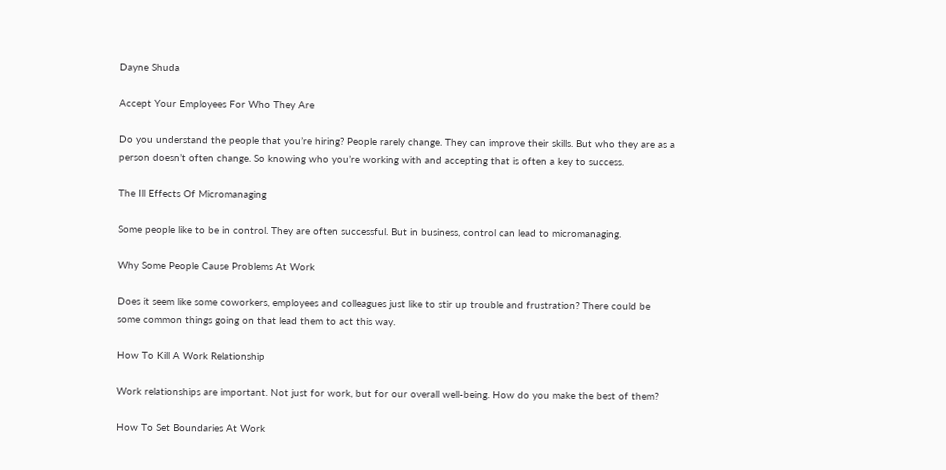Dayne Shuda

Accept Your Employees For Who They Are

Do you understand the people that you’re hiring? People rarely change. They can improve their skills. But who they are as a person doesn’t often change. So knowing who you’re working with and accepting that is often a key to success.

The Ill Effects Of Micromanaging

Some people like to be in control. They are often successful. But in business, control can lead to micromanaging.

Why Some People Cause Problems At Work

Does it seem like some coworkers, employees and colleagues just like to stir up trouble and frustration? There could be some common things going on that lead them to act this way.

How To Kill A Work Relationship

Work relationships are important. Not just for work, but for our overall well-being. How do you make the best of them?

How To Set Boundaries At Work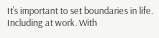It’s important to set boundaries in life. Including at work. With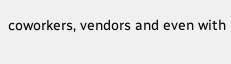coworkers, vendors and even with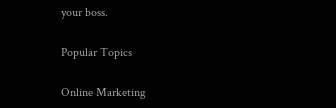your boss.

Popular Topics

Online Marketing